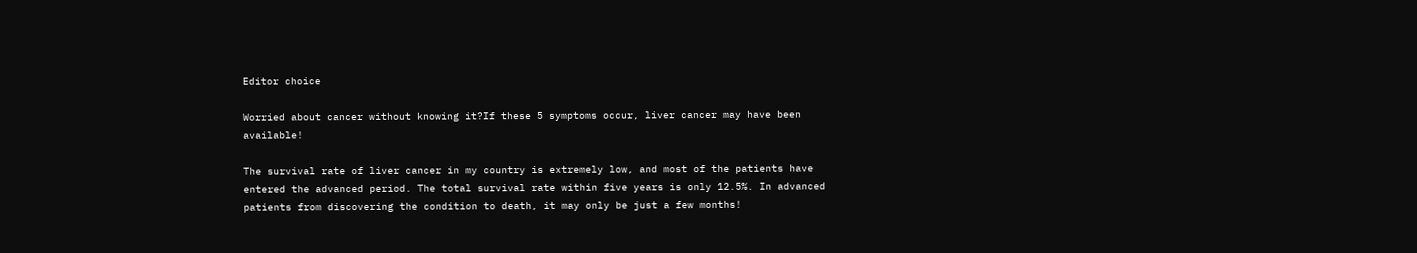Editor choice

Worried about cancer without knowing it?If these 5 symptoms occur, liver cancer may have been available!

The survival rate of liver cancer in my country is extremely low, and most of the patients have entered the advanced period. The total survival rate within five years is only 12.5%. In advanced patients from discovering the condition to death, it may only be just a few months!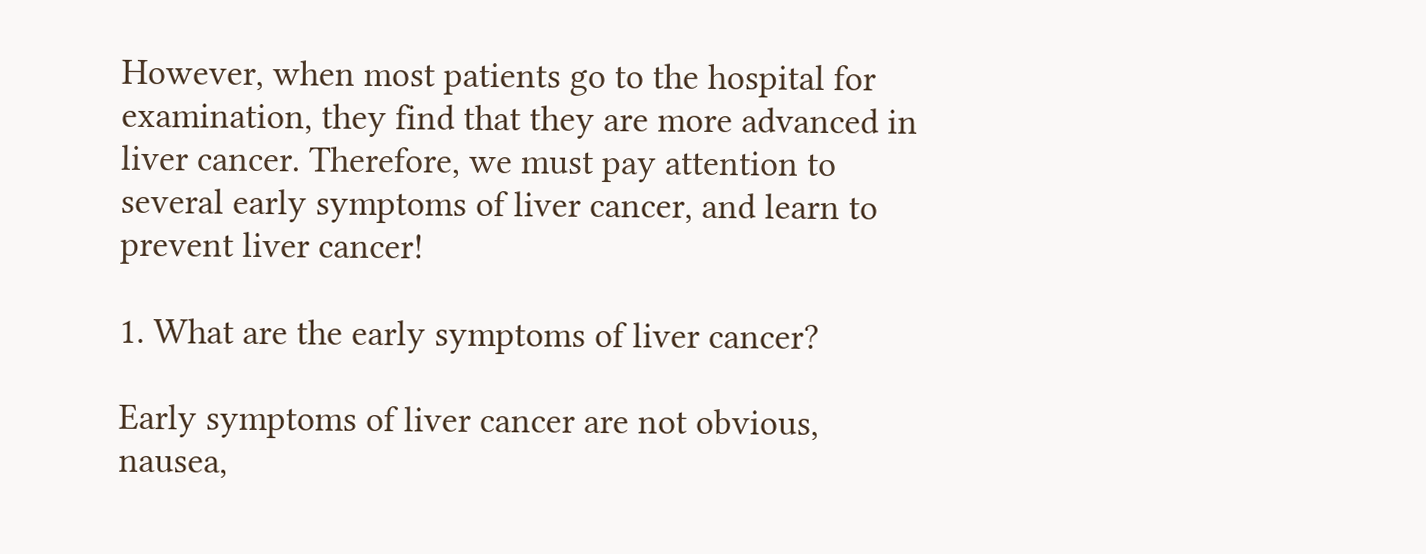However, when most patients go to the hospital for examination, they find that they are more advanced in liver cancer. Therefore, we must pay attention to several early symptoms of liver cancer, and learn to prevent liver cancer!

1. What are the early symptoms of liver cancer?

Early symptoms of liver cancer are not obvious, nausea,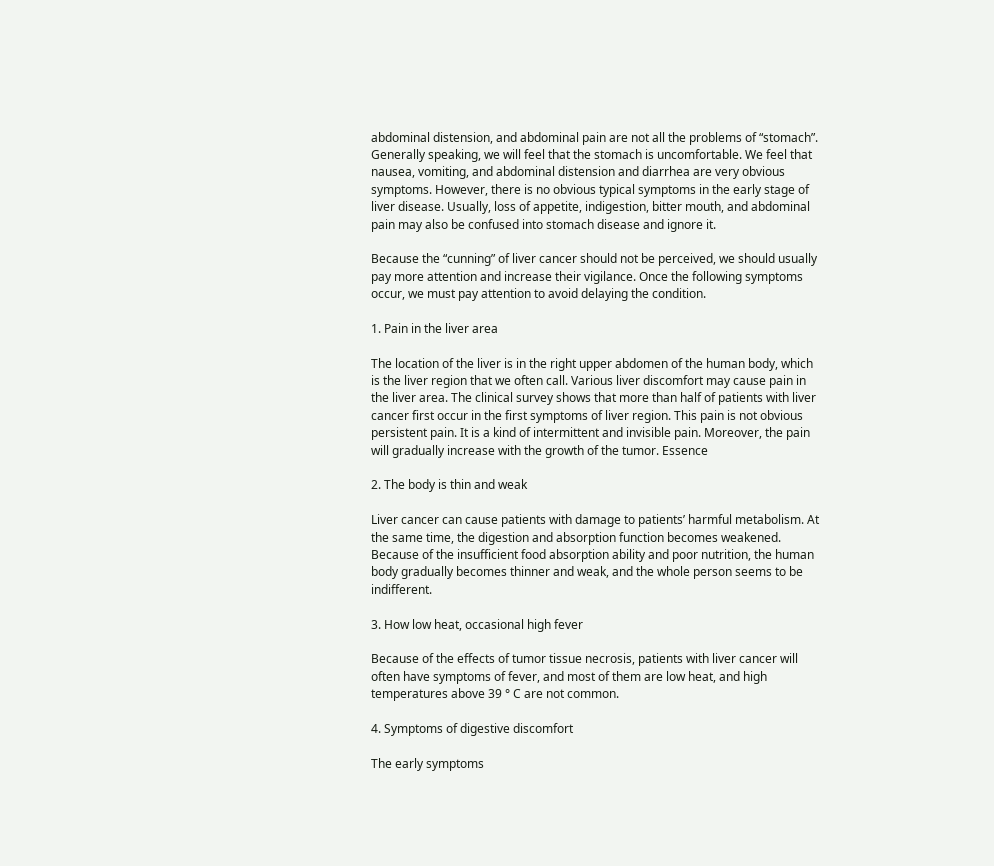abdominal distension, and abdominal pain are not all the problems of “stomach”. Generally speaking, we will feel that the stomach is uncomfortable. We feel that nausea, vomiting, and abdominal distension and diarrhea are very obvious symptoms. However, there is no obvious typical symptoms in the early stage of liver disease. Usually, loss of appetite, indigestion, bitter mouth, and abdominal pain may also be confused into stomach disease and ignore it.

Because the “cunning” of liver cancer should not be perceived, we should usually pay more attention and increase their vigilance. Once the following symptoms occur, we must pay attention to avoid delaying the condition.

1. Pain in the liver area

The location of the liver is in the right upper abdomen of the human body, which is the liver region that we often call. Various liver discomfort may cause pain in the liver area. The clinical survey shows that more than half of patients with liver cancer first occur in the first symptoms of liver region. This pain is not obvious persistent pain. It is a kind of intermittent and invisible pain. Moreover, the pain will gradually increase with the growth of the tumor. Essence

2. The body is thin and weak

Liver cancer can cause patients with damage to patients’ harmful metabolism. At the same time, the digestion and absorption function becomes weakened. Because of the insufficient food absorption ability and poor nutrition, the human body gradually becomes thinner and weak, and the whole person seems to be indifferent.

3. How low heat, occasional high fever

Because of the effects of tumor tissue necrosis, patients with liver cancer will often have symptoms of fever, and most of them are low heat, and high temperatures above 39 ° C are not common.

4. Symptoms of digestive discomfort

The early symptoms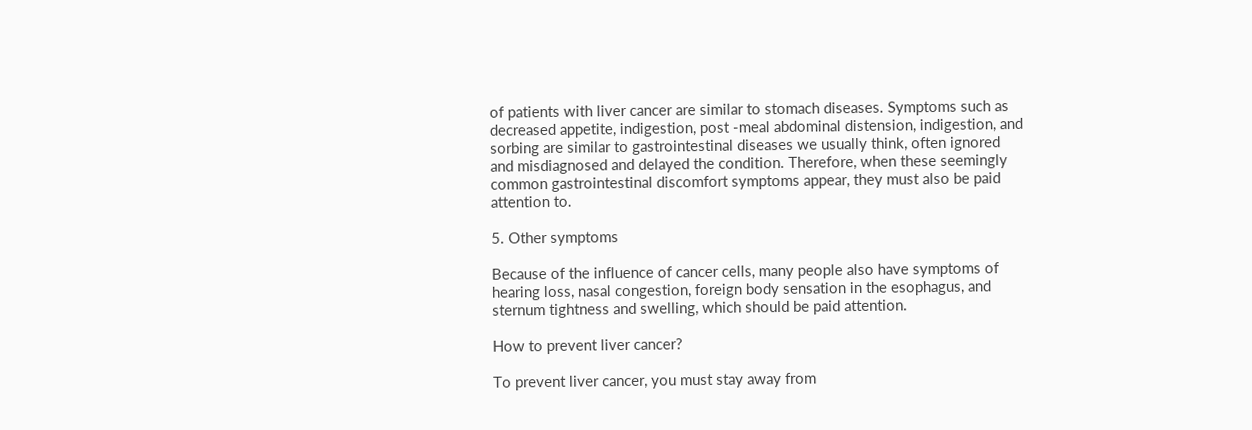of patients with liver cancer are similar to stomach diseases. Symptoms such as decreased appetite, indigestion, post -meal abdominal distension, indigestion, and sorbing are similar to gastrointestinal diseases we usually think, often ignored and misdiagnosed and delayed the condition. Therefore, when these seemingly common gastrointestinal discomfort symptoms appear, they must also be paid attention to.

5. Other symptoms

Because of the influence of cancer cells, many people also have symptoms of hearing loss, nasal congestion, foreign body sensation in the esophagus, and sternum tightness and swelling, which should be paid attention.

How to prevent liver cancer?

To prevent liver cancer, you must stay away from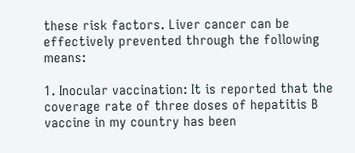these risk factors. Liver cancer can be effectively prevented through the following means:

1. Inocular vaccination: It is reported that the coverage rate of three doses of hepatitis B vaccine in my country has been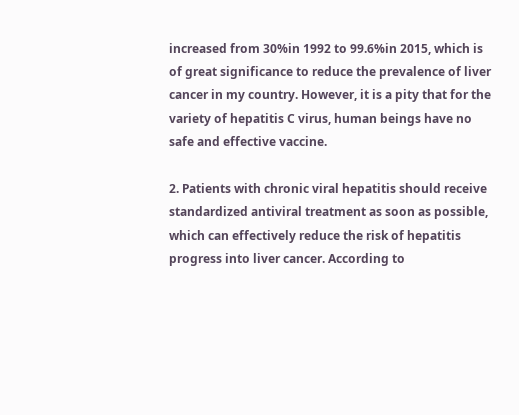increased from 30%in 1992 to 99.6%in 2015, which is of great significance to reduce the prevalence of liver cancer in my country. However, it is a pity that for the variety of hepatitis C virus, human beings have no safe and effective vaccine.

2. Patients with chronic viral hepatitis should receive standardized antiviral treatment as soon as possible, which can effectively reduce the risk of hepatitis progress into liver cancer. According to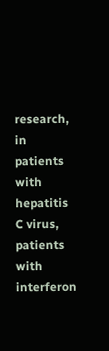research, in patients with hepatitis C virus, patients with interferon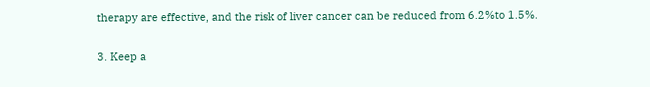therapy are effective, and the risk of liver cancer can be reduced from 6.2%to 1.5%.

3. Keep a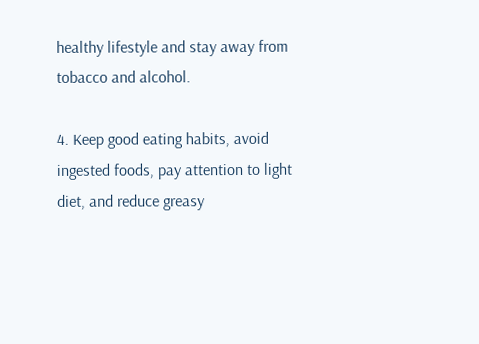healthy lifestyle and stay away from tobacco and alcohol.

4. Keep good eating habits, avoid ingested foods, pay attention to light diet, and reduce greasy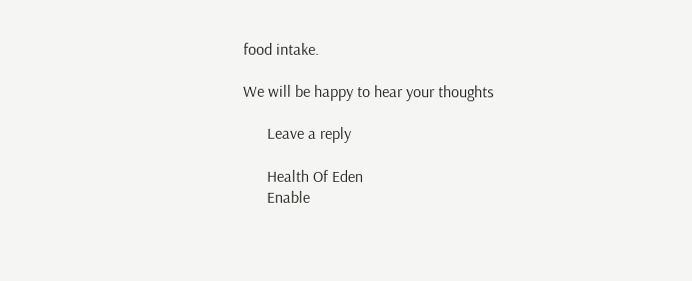food intake.

We will be happy to hear your thoughts

      Leave a reply

      Health Of Eden
      Enable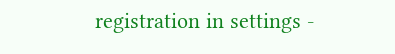registration in settings -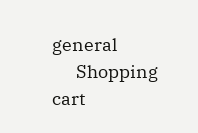general
      Shopping cart